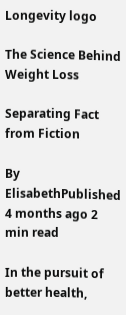Longevity logo

The Science Behind Weight Loss

Separating Fact from Fiction

By ElisabethPublished 4 months ago 2 min read

In the pursuit of better health,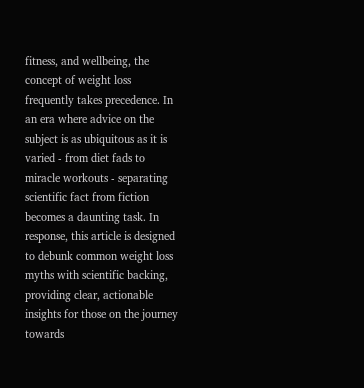fitness, and wellbeing, the concept of weight loss frequently takes precedence. In an era where advice on the subject is as ubiquitous as it is varied - from diet fads to miracle workouts - separating scientific fact from fiction becomes a daunting task. In response, this article is designed to debunk common weight loss myths with scientific backing, providing clear, actionable insights for those on the journey towards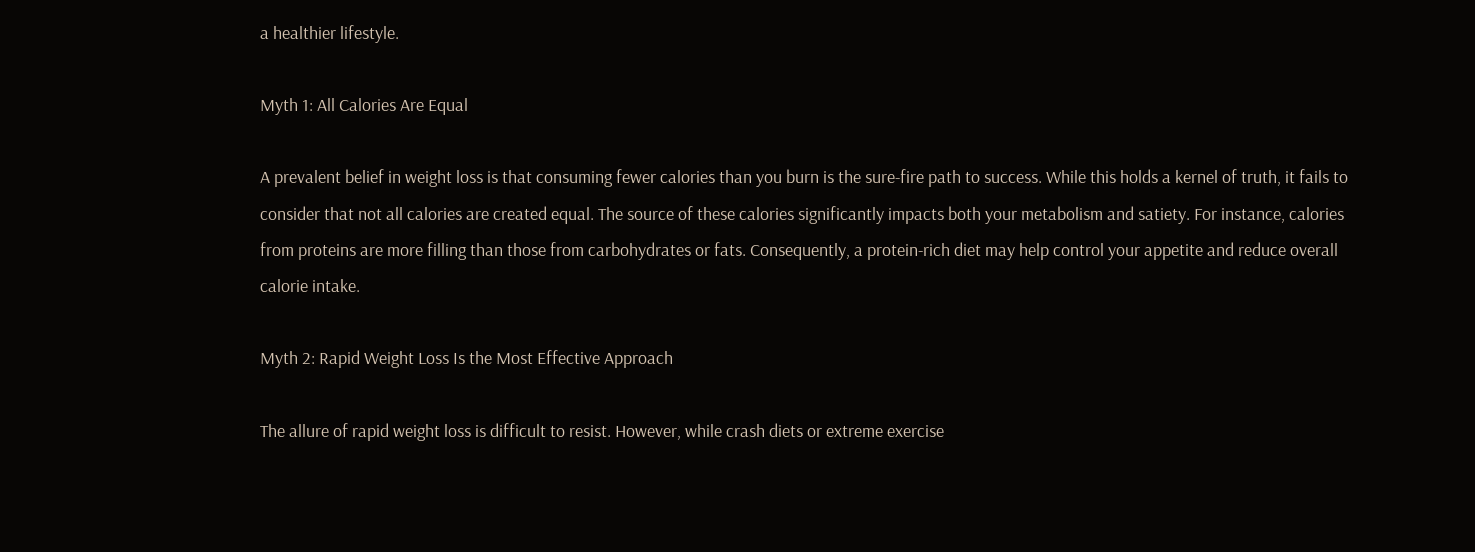a healthier lifestyle.

Myth 1: All Calories Are Equal

A prevalent belief in weight loss is that consuming fewer calories than you burn is the sure-fire path to success. While this holds a kernel of truth, it fails to consider that not all calories are created equal. The source of these calories significantly impacts both your metabolism and satiety. For instance, calories from proteins are more filling than those from carbohydrates or fats. Consequently, a protein-rich diet may help control your appetite and reduce overall calorie intake.

Myth 2: Rapid Weight Loss Is the Most Effective Approach

The allure of rapid weight loss is difficult to resist. However, while crash diets or extreme exercise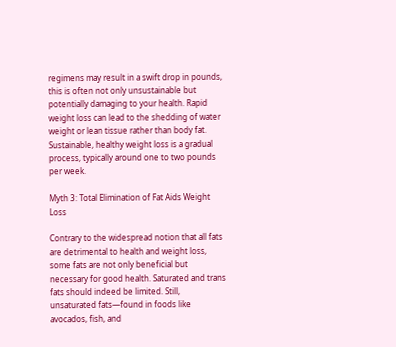regimens may result in a swift drop in pounds, this is often not only unsustainable but potentially damaging to your health. Rapid weight loss can lead to the shedding of water weight or lean tissue rather than body fat. Sustainable, healthy weight loss is a gradual process, typically around one to two pounds per week.

Myth 3: Total Elimination of Fat Aids Weight Loss

Contrary to the widespread notion that all fats are detrimental to health and weight loss, some fats are not only beneficial but necessary for good health. Saturated and trans fats should indeed be limited. Still, unsaturated fats—found in foods like avocados, fish, and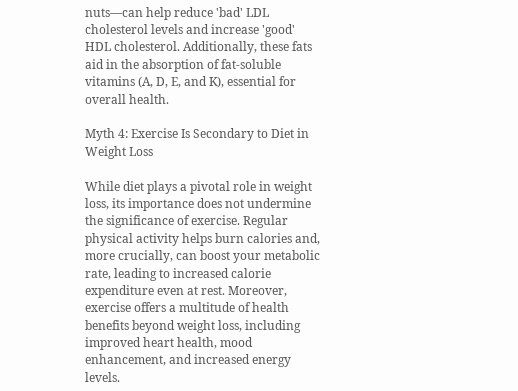nuts—can help reduce 'bad' LDL cholesterol levels and increase 'good' HDL cholesterol. Additionally, these fats aid in the absorption of fat-soluble vitamins (A, D, E, and K), essential for overall health.

Myth 4: Exercise Is Secondary to Diet in Weight Loss

While diet plays a pivotal role in weight loss, its importance does not undermine the significance of exercise. Regular physical activity helps burn calories and, more crucially, can boost your metabolic rate, leading to increased calorie expenditure even at rest. Moreover, exercise offers a multitude of health benefits beyond weight loss, including improved heart health, mood enhancement, and increased energy levels.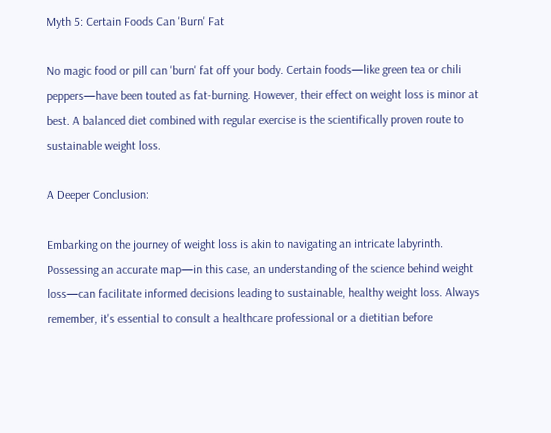Myth 5: Certain Foods Can 'Burn' Fat

No magic food or pill can 'burn' fat off your body. Certain foods—like green tea or chili peppers—have been touted as fat-burning. However, their effect on weight loss is minor at best. A balanced diet combined with regular exercise is the scientifically proven route to sustainable weight loss.

A Deeper Conclusion:

Embarking on the journey of weight loss is akin to navigating an intricate labyrinth. Possessing an accurate map—in this case, an understanding of the science behind weight loss—can facilitate informed decisions leading to sustainable, healthy weight loss. Always remember, it's essential to consult a healthcare professional or a dietitian before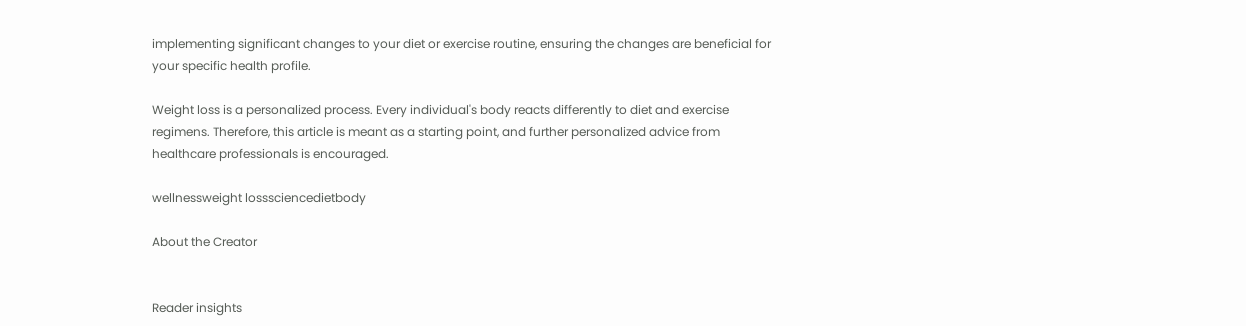implementing significant changes to your diet or exercise routine, ensuring the changes are beneficial for your specific health profile.

Weight loss is a personalized process. Every individual's body reacts differently to diet and exercise regimens. Therefore, this article is meant as a starting point, and further personalized advice from healthcare professionals is encouraged.

wellnessweight losssciencedietbody

About the Creator


Reader insights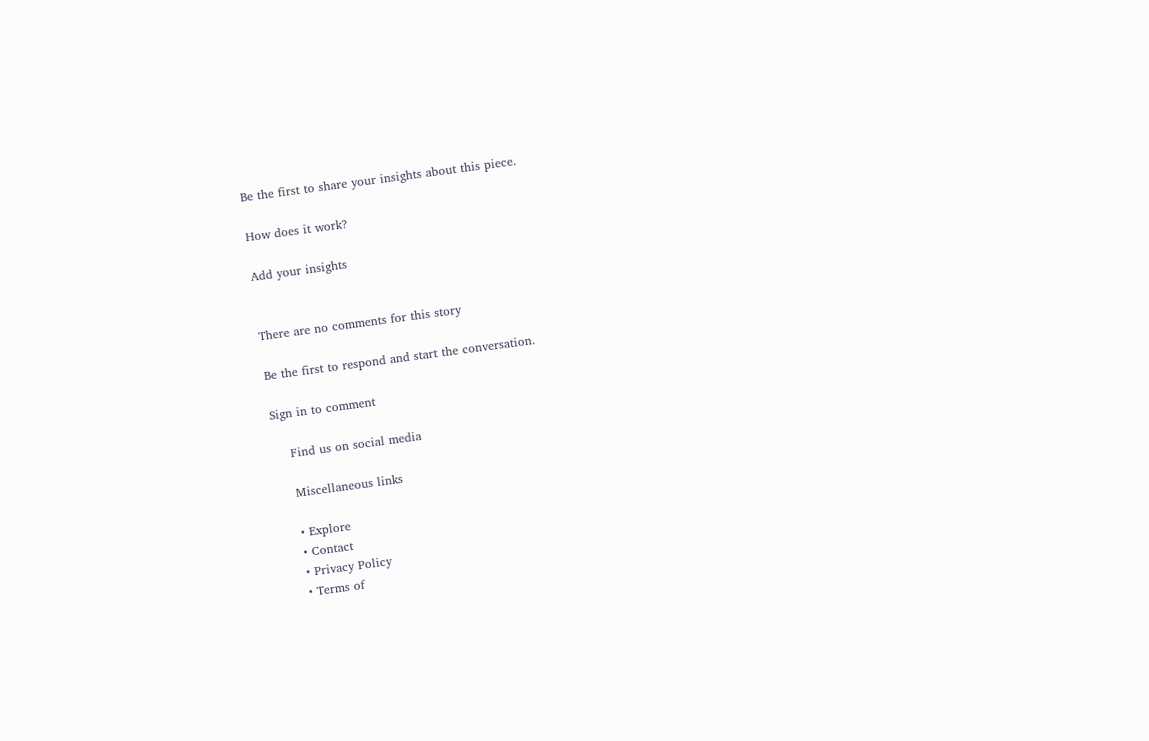Be the first to share your insights about this piece.

How does it work?

Add your insights


There are no comments for this story

Be the first to respond and start the conversation.

Sign in to comment

    Find us on social media

    Miscellaneous links

    • Explore
    • Contact
    • Privacy Policy
    • Terms of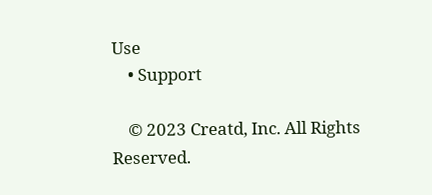Use
    • Support

    © 2023 Creatd, Inc. All Rights Reserved.